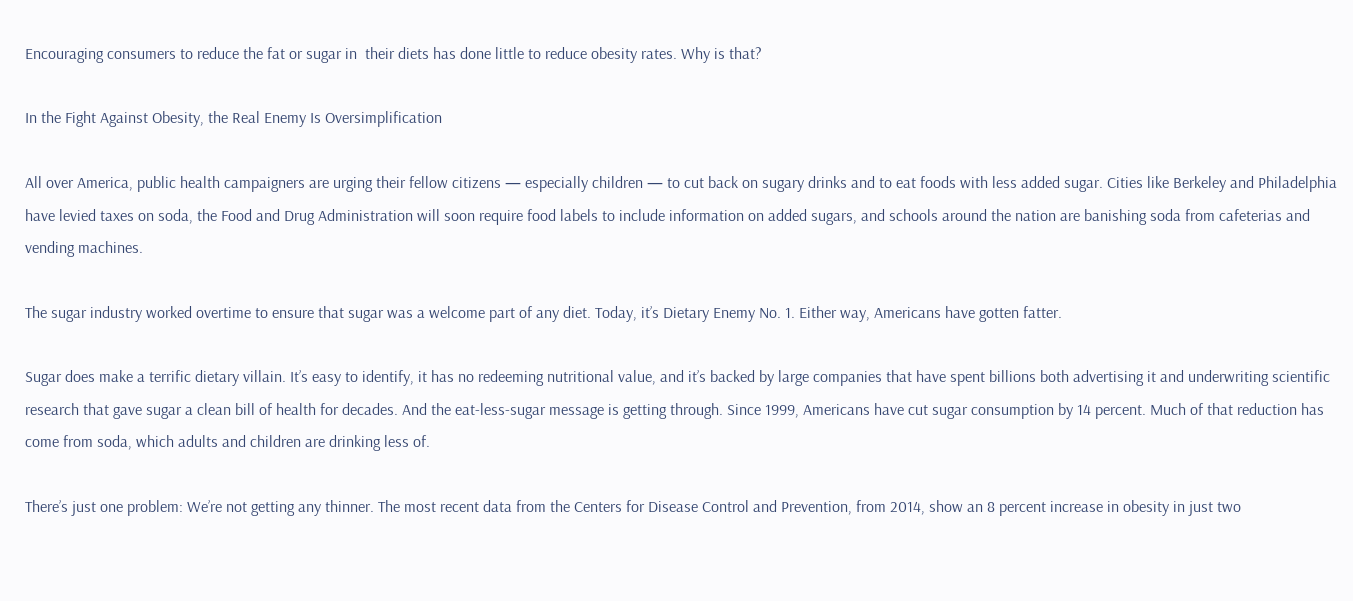Encouraging consumers to reduce the fat or sugar in  their diets has done little to reduce obesity rates. Why is that?

In the Fight Against Obesity, the Real Enemy Is Oversimplification

All over America, public health campaigners are urging their fellow citizens — especially children — to cut back on sugary drinks and to eat foods with less added sugar. Cities like Berkeley and Philadelphia have levied taxes on soda, the Food and Drug Administration will soon require food labels to include information on added sugars, and schools around the nation are banishing soda from cafeterias and vending machines.

The sugar industry worked overtime to ensure that sugar was a welcome part of any diet. Today, it’s Dietary Enemy No. 1. Either way, Americans have gotten fatter.

Sugar does make a terrific dietary villain. It’s easy to identify, it has no redeeming nutritional value, and it’s backed by large companies that have spent billions both advertising it and underwriting scientific research that gave sugar a clean bill of health for decades. And the eat-less-sugar message is getting through. Since 1999, Americans have cut sugar consumption by 14 percent. Much of that reduction has come from soda, which adults and children are drinking less of.

There’s just one problem: We’re not getting any thinner. The most recent data from the Centers for Disease Control and Prevention, from 2014, show an 8 percent increase in obesity in just two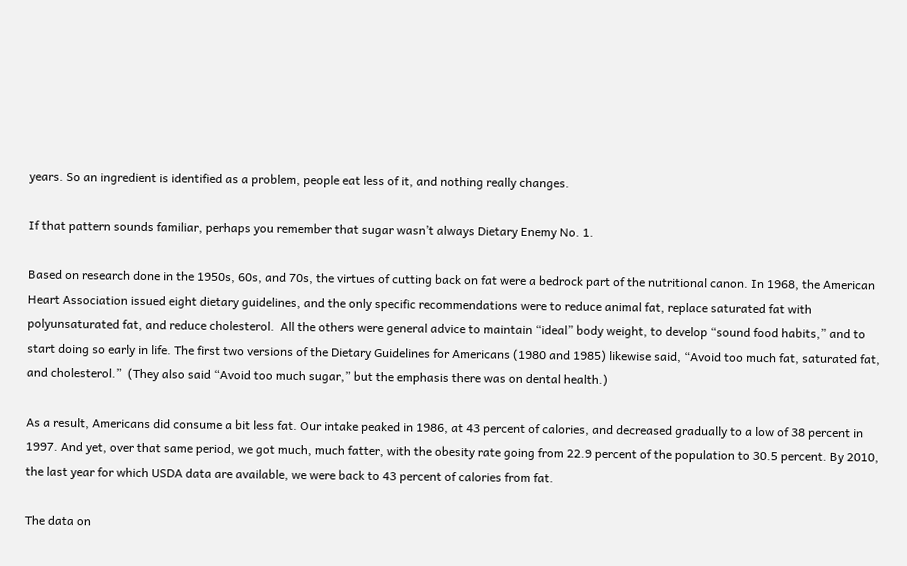years. So an ingredient is identified as a problem, people eat less of it, and nothing really changes.

If that pattern sounds familiar, perhaps you remember that sugar wasn’t always Dietary Enemy No. 1.

Based on research done in the 1950s, 60s, and 70s, the virtues of cutting back on fat were a bedrock part of the nutritional canon. In 1968, the American Heart Association issued eight dietary guidelines, and the only specific recommendations were to reduce animal fat, replace saturated fat with polyunsaturated fat, and reduce cholesterol.  All the others were general advice to maintain “ideal” body weight, to develop “sound food habits,” and to start doing so early in life. The first two versions of the Dietary Guidelines for Americans (1980 and 1985) likewise said, “Avoid too much fat, saturated fat, and cholesterol.”  (They also said “Avoid too much sugar,” but the emphasis there was on dental health.)

As a result, Americans did consume a bit less fat. Our intake peaked in 1986, at 43 percent of calories, and decreased gradually to a low of 38 percent in 1997. And yet, over that same period, we got much, much fatter, with the obesity rate going from 22.9 percent of the population to 30.5 percent. By 2010, the last year for which USDA data are available, we were back to 43 percent of calories from fat.

The data on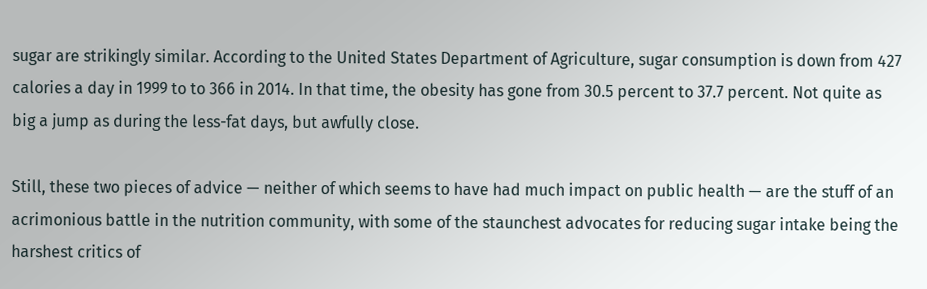sugar are strikingly similar. According to the United States Department of Agriculture, sugar consumption is down from 427 calories a day in 1999 to to 366 in 2014. In that time, the obesity has gone from 30.5 percent to 37.7 percent. Not quite as big a jump as during the less-fat days, but awfully close.

Still, these two pieces of advice — neither of which seems to have had much impact on public health — are the stuff of an acrimonious battle in the nutrition community, with some of the staunchest advocates for reducing sugar intake being the harshest critics of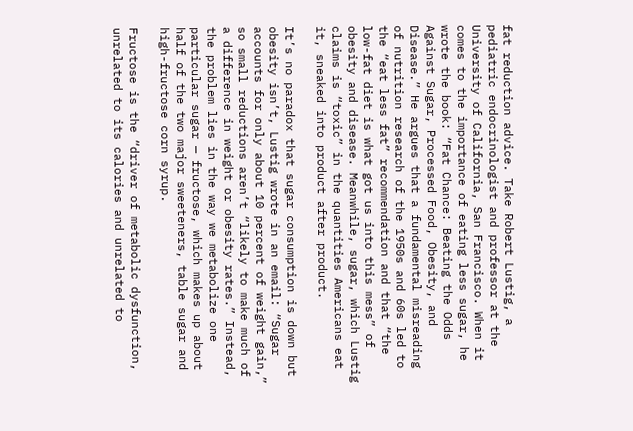fat reduction advice. Take Robert Lustig, a pediatric endocrinologist and professor at the University of California, San Francisco. When it comes to the importance of eating less sugar, he wrote the book: “Fat Chance: Beating the Odds Against Sugar, Processed Food, Obesity, and Disease.” He argues that a fundamental misreading of nutrition research of the 1950s and 60s led to the “eat less fat” recommendation and that “the low-fat diet is what got us into this mess” of obesity and disease. Meanwhile, sugar, which Lustig claims is “toxic” in the quantities Americans eat it, sneaked into product after product.

It’s no paradox that sugar consumption is down but obesity isn’t, Lustig wrote in an email: “Sugar accounts for only about 10 percent of weight gain,” so small reductions aren’t “likely to make much of a difference in weight or obesity rates.” Instead, the problem lies in the way we metabolize one particular sugar — fructose, which makes up about half of the two major sweeteners, table sugar and high-fructose corn syrup.

Fructose is the “driver of metabolic dysfunction, unrelated to its calories and unrelated to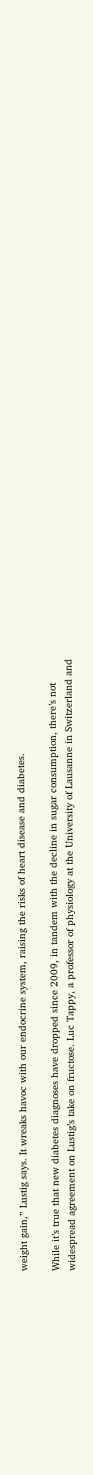weight gain,” Lustig says. It wreaks havoc with our endocrine system, raising the risks of heart disease and diabetes.

While it’s true that new diabetes diagnoses have dropped since 2009, in tandem with the decline in sugar consumption, there’s not widespread agreement on Lustig’s take on fructose. Luc Tappy, a professor of physiology at the University of Lausanne in Switzerland and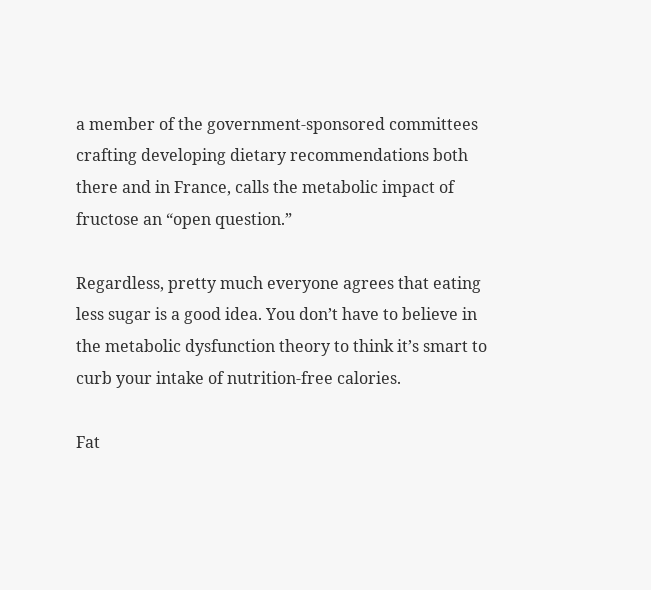a member of the government-sponsored committees crafting developing dietary recommendations both there and in France, calls the metabolic impact of fructose an “open question.”

Regardless, pretty much everyone agrees that eating less sugar is a good idea. You don’t have to believe in the metabolic dysfunction theory to think it’s smart to curb your intake of nutrition-free calories.

Fat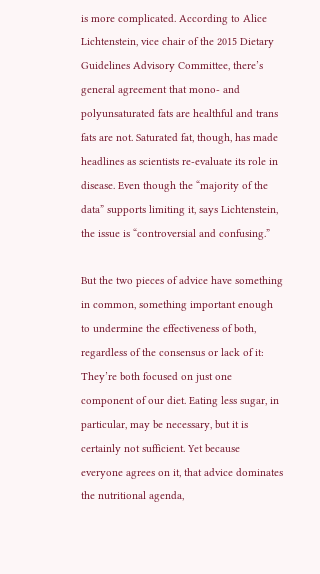is more complicated. According to Alice Lichtenstein, vice chair of the 2015 Dietary Guidelines Advisory Committee, there’s general agreement that mono- and polyunsaturated fats are healthful and trans fats are not. Saturated fat, though, has made headlines as scientists re-evaluate its role in disease. Even though the “majority of the data” supports limiting it, says Lichtenstein, the issue is “controversial and confusing.”

But the two pieces of advice have something in common, something important enough to undermine the effectiveness of both, regardless of the consensus or lack of it: They’re both focused on just one component of our diet. Eating less sugar, in particular, may be necessary, but it is certainly not sufficient. Yet because everyone agrees on it, that advice dominates the nutritional agenda,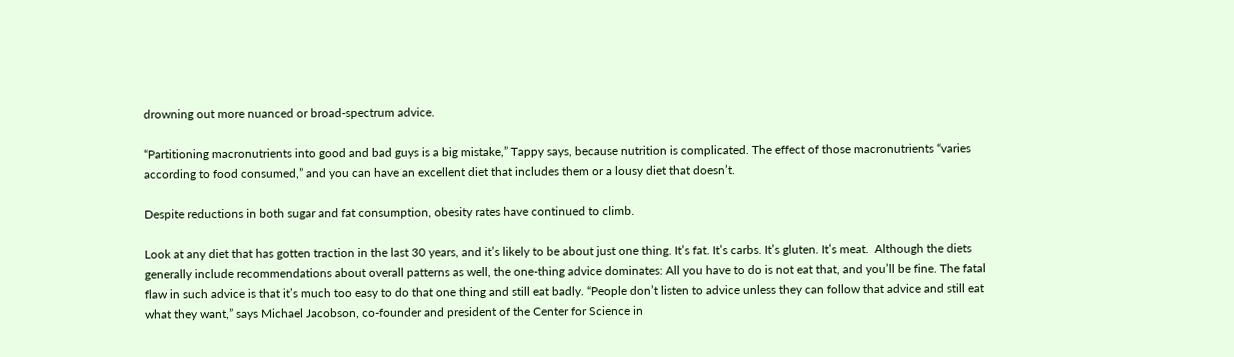drowning out more nuanced or broad-spectrum advice.

“Partitioning macronutrients into good and bad guys is a big mistake,” Tappy says, because nutrition is complicated. The effect of those macronutrients “varies according to food consumed,” and you can have an excellent diet that includes them or a lousy diet that doesn’t.

Despite reductions in both sugar and fat consumption, obesity rates have continued to climb.

Look at any diet that has gotten traction in the last 30 years, and it’s likely to be about just one thing. It’s fat. It’s carbs. It’s gluten. It’s meat.  Although the diets generally include recommendations about overall patterns as well, the one-thing advice dominates: All you have to do is not eat that, and you’ll be fine. The fatal flaw in such advice is that it’s much too easy to do that one thing and still eat badly. “People don’t listen to advice unless they can follow that advice and still eat what they want,” says Michael Jacobson, co-founder and president of the Center for Science in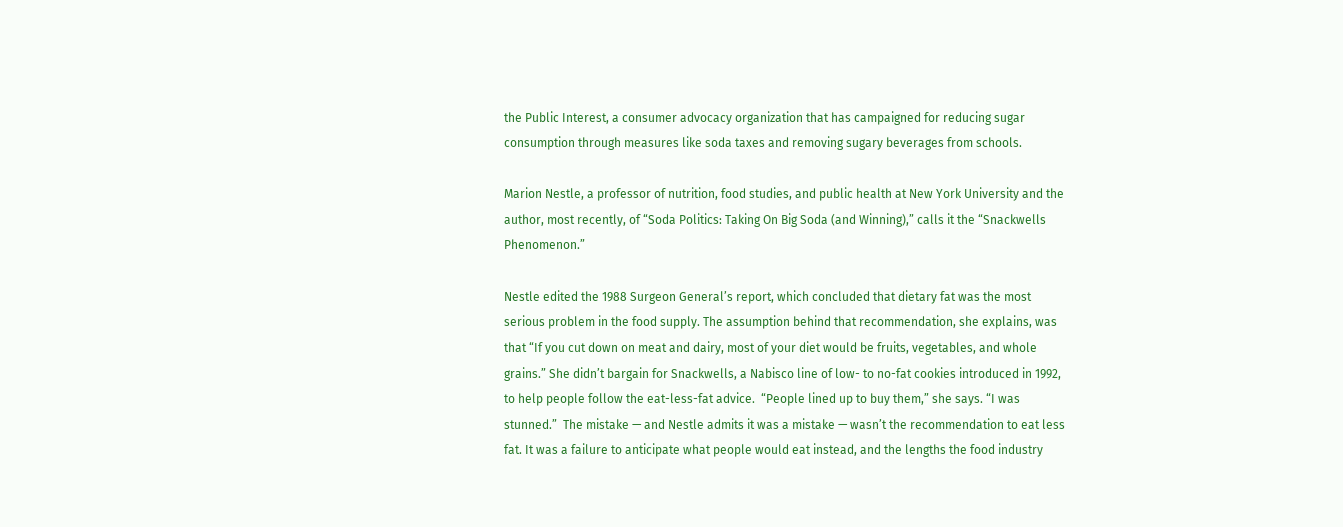the Public Interest, a consumer advocacy organization that has campaigned for reducing sugar consumption through measures like soda taxes and removing sugary beverages from schools.

Marion Nestle, a professor of nutrition, food studies, and public health at New York University and the author, most recently, of “Soda Politics: Taking On Big Soda (and Winning),” calls it the “Snackwells Phenomenon.”

Nestle edited the 1988 Surgeon General’s report, which concluded that dietary fat was the most serious problem in the food supply. The assumption behind that recommendation, she explains, was that “If you cut down on meat and dairy, most of your diet would be fruits, vegetables, and whole grains.” She didn’t bargain for Snackwells, a Nabisco line of low- to no-fat cookies introduced in 1992, to help people follow the eat-less-fat advice.  “People lined up to buy them,” she says. “I was stunned.”  The mistake — and Nestle admits it was a mistake — wasn’t the recommendation to eat less fat. It was a failure to anticipate what people would eat instead, and the lengths the food industry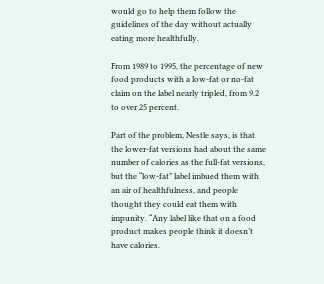would go to help them follow the guidelines of the day without actually eating more healthfully.

From 1989 to 1995, the percentage of new food products with a low-fat or no-fat claim on the label nearly tripled, from 9.2 to over 25 percent.

Part of the problem, Nestle says, is that the lower-fat versions had about the same number of calories as the full-fat versions, but the “low-fat” label imbued them with an air of healthfulness, and people thought they could eat them with impunity. “Any label like that on a food product makes people think it doesn’t have calories.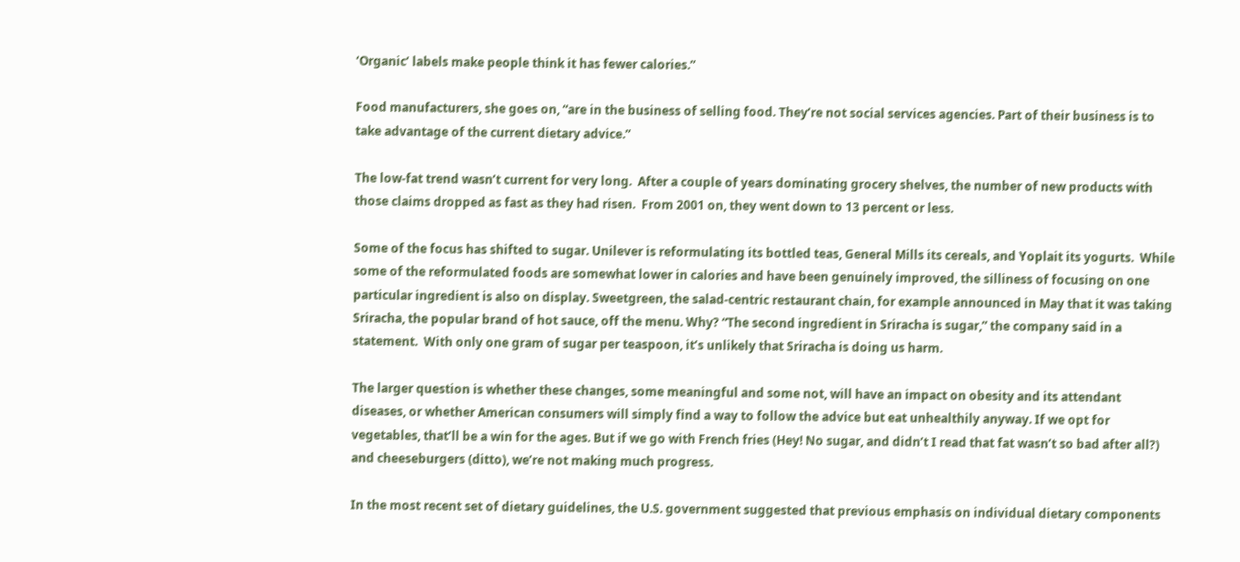‘Organic’ labels make people think it has fewer calories.”

Food manufacturers, she goes on, “are in the business of selling food. They’re not social services agencies. Part of their business is to take advantage of the current dietary advice.”

The low-fat trend wasn’t current for very long.  After a couple of years dominating grocery shelves, the number of new products with those claims dropped as fast as they had risen.  From 2001 on, they went down to 13 percent or less.

Some of the focus has shifted to sugar. Unilever is reformulating its bottled teas, General Mills its cereals, and Yoplait its yogurts.  While some of the reformulated foods are somewhat lower in calories and have been genuinely improved, the silliness of focusing on one particular ingredient is also on display. Sweetgreen, the salad-centric restaurant chain, for example announced in May that it was taking Sriracha, the popular brand of hot sauce, off the menu. Why? “The second ingredient in Sriracha is sugar,” the company said in a statement.  With only one gram of sugar per teaspoon, it’s unlikely that Sriracha is doing us harm.

The larger question is whether these changes, some meaningful and some not, will have an impact on obesity and its attendant diseases, or whether American consumers will simply find a way to follow the advice but eat unhealthily anyway. If we opt for vegetables, that’ll be a win for the ages. But if we go with French fries (Hey! No sugar, and didn’t I read that fat wasn’t so bad after all?) and cheeseburgers (ditto), we’re not making much progress.

In the most recent set of dietary guidelines, the U.S. government suggested that previous emphasis on individual dietary components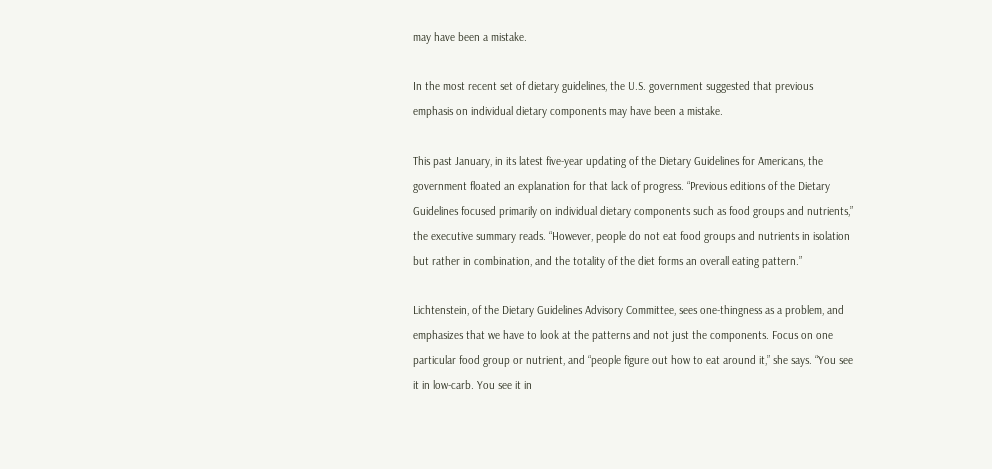may have been a mistake.

In the most recent set of dietary guidelines, the U.S. government suggested that previous emphasis on individual dietary components may have been a mistake.

This past January, in its latest five-year updating of the Dietary Guidelines for Americans, the government floated an explanation for that lack of progress. “Previous editions of the Dietary Guidelines focused primarily on individual dietary components such as food groups and nutrients,” the executive summary reads. “However, people do not eat food groups and nutrients in isolation but rather in combination, and the totality of the diet forms an overall eating pattern.”

Lichtenstein, of the Dietary Guidelines Advisory Committee, sees one-thingness as a problem, and emphasizes that we have to look at the patterns and not just the components. Focus on one particular food group or nutrient, and “people figure out how to eat around it,” she says. “You see it in low-carb. You see it in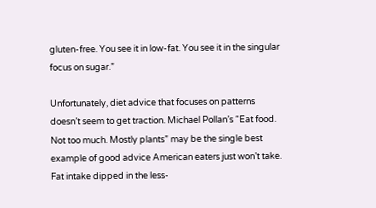gluten-free. You see it in low-fat. You see it in the singular focus on sugar.”

Unfortunately, diet advice that focuses on patterns doesn’t seem to get traction. Michael Pollan’s “Eat food. Not too much. Mostly plants” may be the single best example of good advice American eaters just won’t take. Fat intake dipped in the less-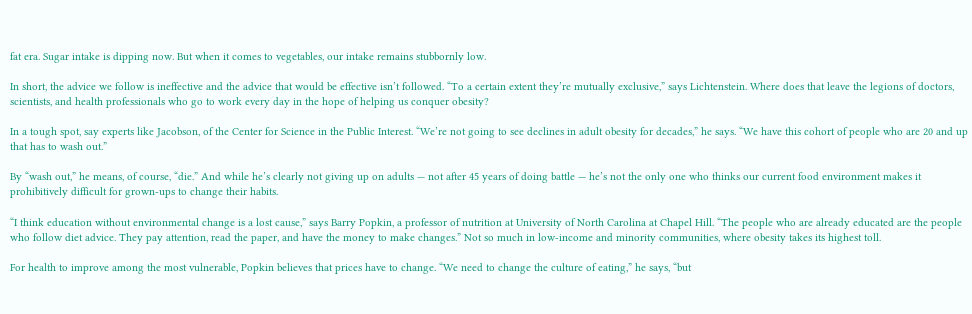fat era. Sugar intake is dipping now. But when it comes to vegetables, our intake remains stubbornly low.

In short, the advice we follow is ineffective and the advice that would be effective isn’t followed. “To a certain extent they’re mutually exclusive,” says Lichtenstein. Where does that leave the legions of doctors, scientists, and health professionals who go to work every day in the hope of helping us conquer obesity?

In a tough spot, say experts like Jacobson, of the Center for Science in the Public Interest. “We’re not going to see declines in adult obesity for decades,” he says. “We have this cohort of people who are 20 and up that has to wash out.”

By “wash out,” he means, of course, “die.” And while he’s clearly not giving up on adults — not after 45 years of doing battle — he’s not the only one who thinks our current food environment makes it prohibitively difficult for grown-ups to change their habits.

“I think education without environmental change is a lost cause,” says Barry Popkin, a professor of nutrition at University of North Carolina at Chapel Hill. “The people who are already educated are the people who follow diet advice. They pay attention, read the paper, and have the money to make changes.” Not so much in low-income and minority communities, where obesity takes its highest toll.

For health to improve among the most vulnerable, Popkin believes that prices have to change. “We need to change the culture of eating,” he says, “but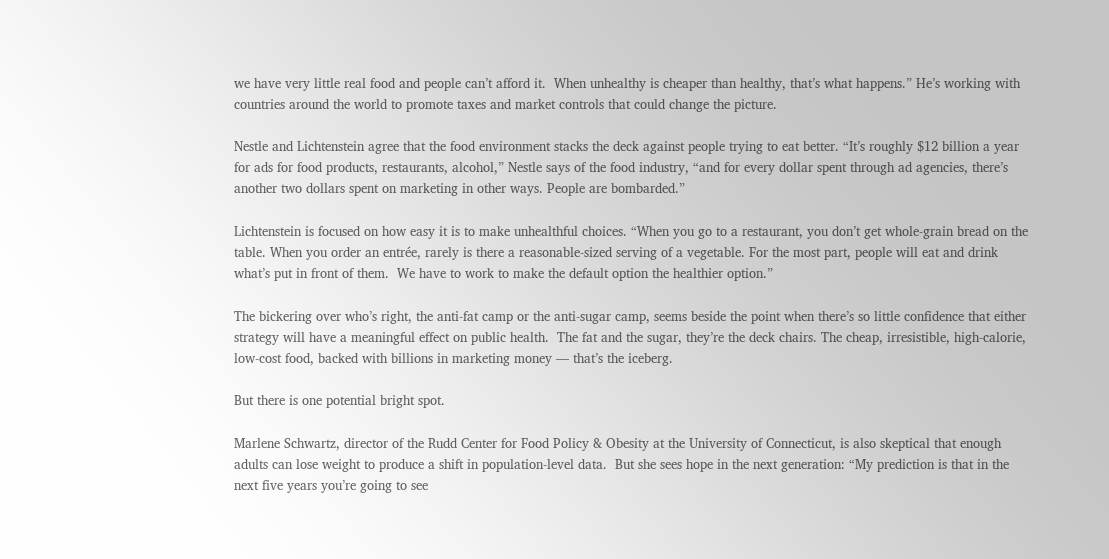we have very little real food and people can’t afford it.  When unhealthy is cheaper than healthy, that’s what happens.” He’s working with countries around the world to promote taxes and market controls that could change the picture.

Nestle and Lichtenstein agree that the food environment stacks the deck against people trying to eat better. “It’s roughly $12 billion a year for ads for food products, restaurants, alcohol,” Nestle says of the food industry, “and for every dollar spent through ad agencies, there’s another two dollars spent on marketing in other ways. People are bombarded.”

Lichtenstein is focused on how easy it is to make unhealthful choices. “When you go to a restaurant, you don’t get whole-grain bread on the table. When you order an entrée, rarely is there a reasonable-sized serving of a vegetable. For the most part, people will eat and drink what’s put in front of them.  We have to work to make the default option the healthier option.”

The bickering over who’s right, the anti-fat camp or the anti-sugar camp, seems beside the point when there’s so little confidence that either strategy will have a meaningful effect on public health.  The fat and the sugar, they’re the deck chairs. The cheap, irresistible, high-calorie, low-cost food, backed with billions in marketing money — that’s the iceberg.

But there is one potential bright spot.

Marlene Schwartz, director of the Rudd Center for Food Policy & Obesity at the University of Connecticut, is also skeptical that enough adults can lose weight to produce a shift in population-level data.  But she sees hope in the next generation: “My prediction is that in the next five years you’re going to see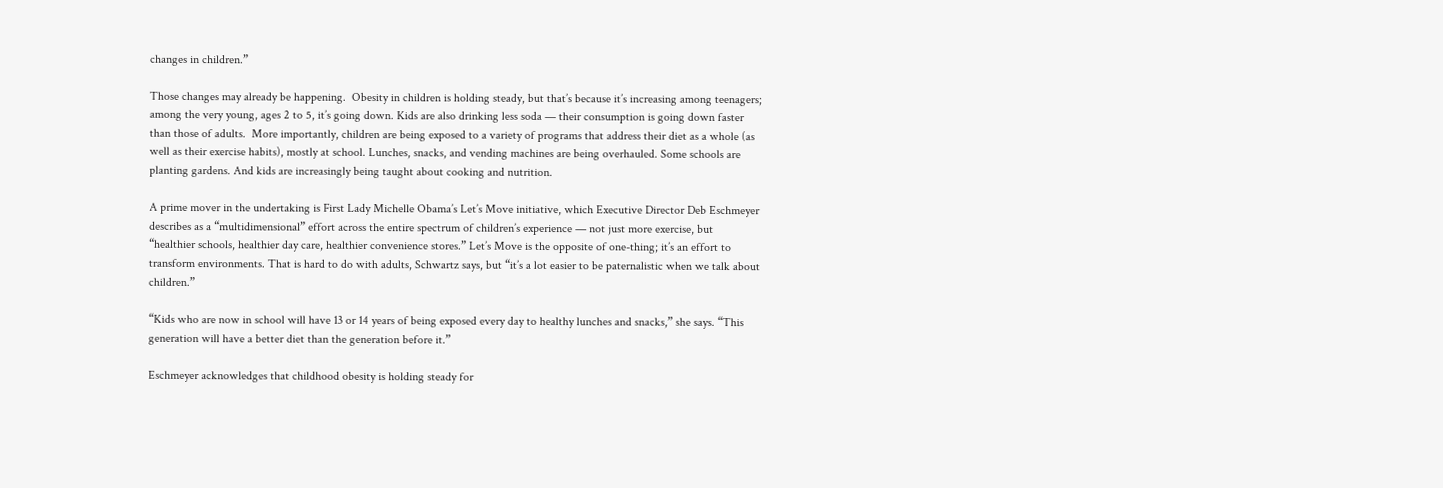changes in children.”

Those changes may already be happening.  Obesity in children is holding steady, but that’s because it’s increasing among teenagers; among the very young, ages 2 to 5, it’s going down. Kids are also drinking less soda — their consumption is going down faster than those of adults.  More importantly, children are being exposed to a variety of programs that address their diet as a whole (as well as their exercise habits), mostly at school. Lunches, snacks, and vending machines are being overhauled. Some schools are planting gardens. And kids are increasingly being taught about cooking and nutrition.

A prime mover in the undertaking is First Lady Michelle Obama’s Let’s Move initiative, which Executive Director Deb Eschmeyer describes as a “multidimensional” effort across the entire spectrum of children’s experience — not just more exercise, but “healthier schools, healthier day care, healthier convenience stores.” Let’s Move is the opposite of one-thing; it’s an effort to transform environments. That is hard to do with adults, Schwartz says, but “it’s a lot easier to be paternalistic when we talk about children.”

“Kids who are now in school will have 13 or 14 years of being exposed every day to healthy lunches and snacks,” she says. “This generation will have a better diet than the generation before it.”

Eschmeyer acknowledges that childhood obesity is holding steady for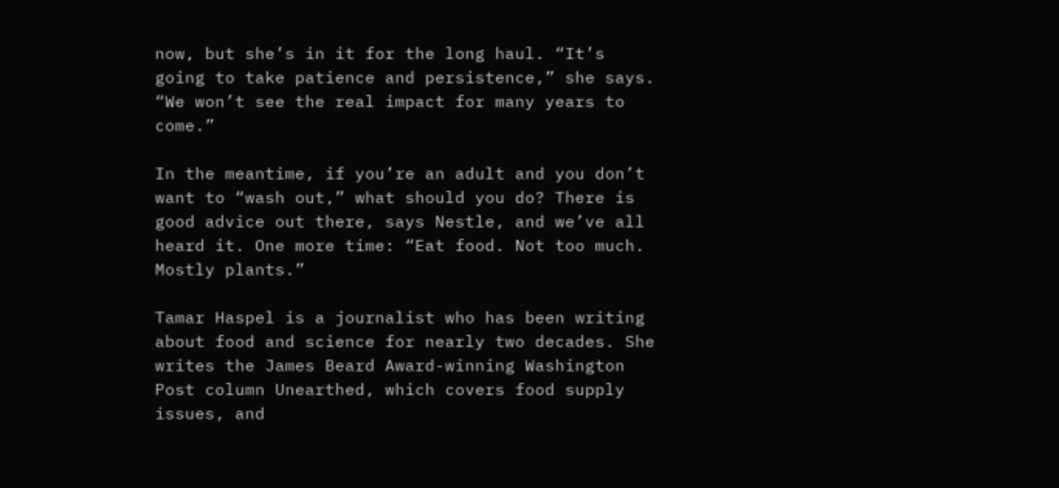now, but she’s in it for the long haul. “It’s going to take patience and persistence,” she says. “We won’t see the real impact for many years to come.”

In the meantime, if you’re an adult and you don’t want to “wash out,” what should you do? There is good advice out there, says Nestle, and we’ve all heard it. One more time: “Eat food. Not too much. Mostly plants.”

Tamar Haspel is a journalist who has been writing about food and science for nearly two decades. She writes the James Beard Award-winning Washington Post column Unearthed, which covers food supply issues, and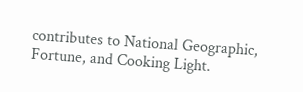contributes to National Geographic, Fortune, and Cooking Light.